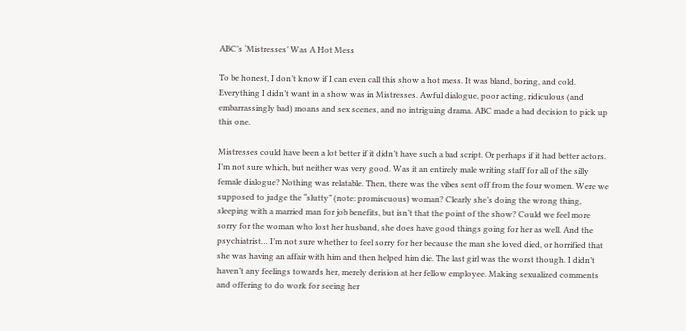ABC’s ‘Mistresses’ Was A Hot Mess

To be honest, I don’t know if I can even call this show a hot mess. It was bland, boring, and cold. Everything I didn’t want in a show was in Mistresses. Awful dialogue, poor acting, ridiculous (and embarrassingly bad) moans and sex scenes, and no intriguing drama. ABC made a bad decision to pick up this one.

Mistresses could have been a lot better if it didn’t have such a bad script. Or perhaps if it had better actors. I’m not sure which, but neither was very good. Was it an entirely male writing staff for all of the silly female dialogue? Nothing was relatable. Then, there was the vibes sent off from the four women. Were we supposed to judge the “slutty” (note: promiscuous) woman? Clearly she’s doing the wrong thing, sleeping with a married man for job benefits, but isn’t that the point of the show? Could we feel more sorry for the woman who lost her husband, she does have good things going for her as well. And the psychiatrist… I’m not sure whether to feel sorry for her because the man she loved died, or horrified that she was having an affair with him and then helped him die. The last girl was the worst though. I didn’t haven’t any feelings towards her, merely derision at her fellow employee. Making sexualized comments and offering to do work for seeing her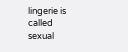lingerie is called sexual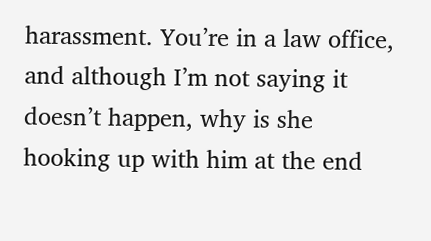harassment. You’re in a law office, and although I’m not saying it doesn’t happen, why is she hooking up with him at the end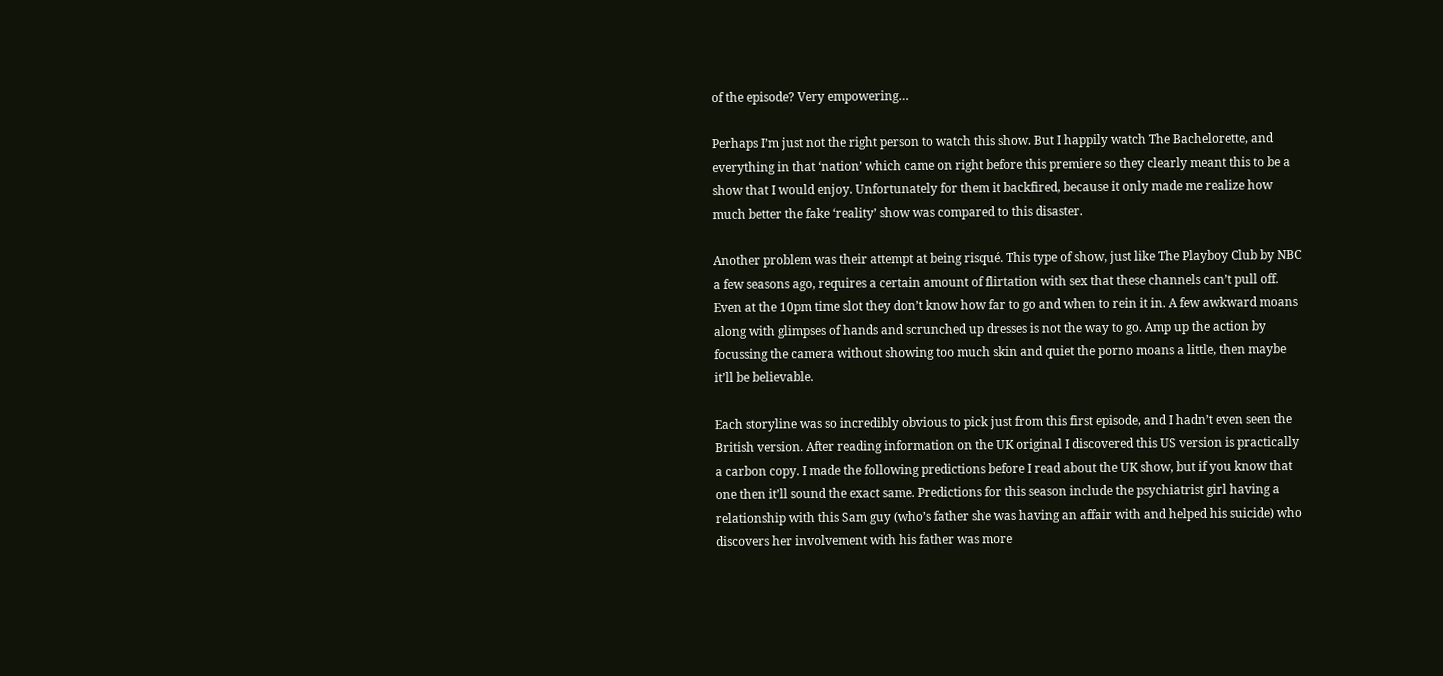of the episode? Very empowering…

Perhaps I’m just not the right person to watch this show. But I happily watch The Bachelorette, and everything in that ‘nation’ which came on right before this premiere so they clearly meant this to be a show that I would enjoy. Unfortunately for them it backfired, because it only made me realize how much better the fake ‘reality’ show was compared to this disaster.

Another problem was their attempt at being risqué. This type of show, just like The Playboy Club by NBC a few seasons ago, requires a certain amount of flirtation with sex that these channels can’t pull off. Even at the 10pm time slot they don’t know how far to go and when to rein it in. A few awkward moans along with glimpses of hands and scrunched up dresses is not the way to go. Amp up the action by focussing the camera without showing too much skin and quiet the porno moans a little, then maybe it’ll be believable.

Each storyline was so incredibly obvious to pick just from this first episode, and I hadn’t even seen the British version. After reading information on the UK original I discovered this US version is practically a carbon copy. I made the following predictions before I read about the UK show, but if you know that one then it’ll sound the exact same. Predictions for this season include the psychiatrist girl having a relationship with this Sam guy (who’s father she was having an affair with and helped his suicide) who discovers her involvement with his father was more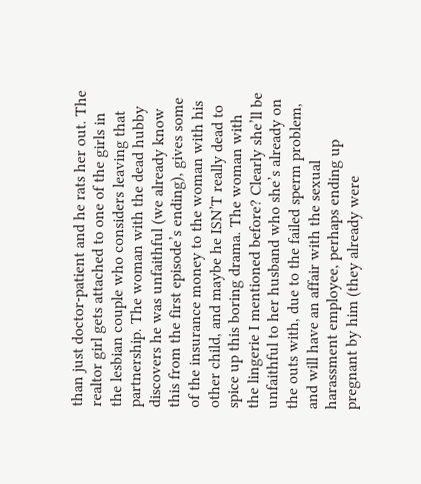than just doctor-patient and he rats her out. The realtor girl gets attached to one of the girls in the lesbian couple who considers leaving that partnership. The woman with the dead hubby discovers he was unfaithful (we already know this from the first episode’s ending), gives some of the insurance money to the woman with his other child, and maybe he ISN’T really dead to spice up this boring drama. The woman with the lingerie I mentioned before? Clearly she’ll be unfaithful to her husband who she’s already on the outs with, due to the failed sperm problem, and will have an affair with the sexual harassment employee, perhaps ending up pregnant by him (they already were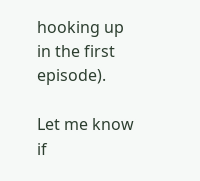hooking up in the first episode).

Let me know if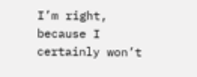I’m right, because I certainly won’t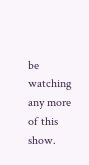be watching any more of this show.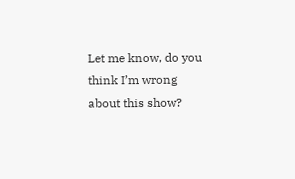Let me know, do you think I’m wrong about this show?